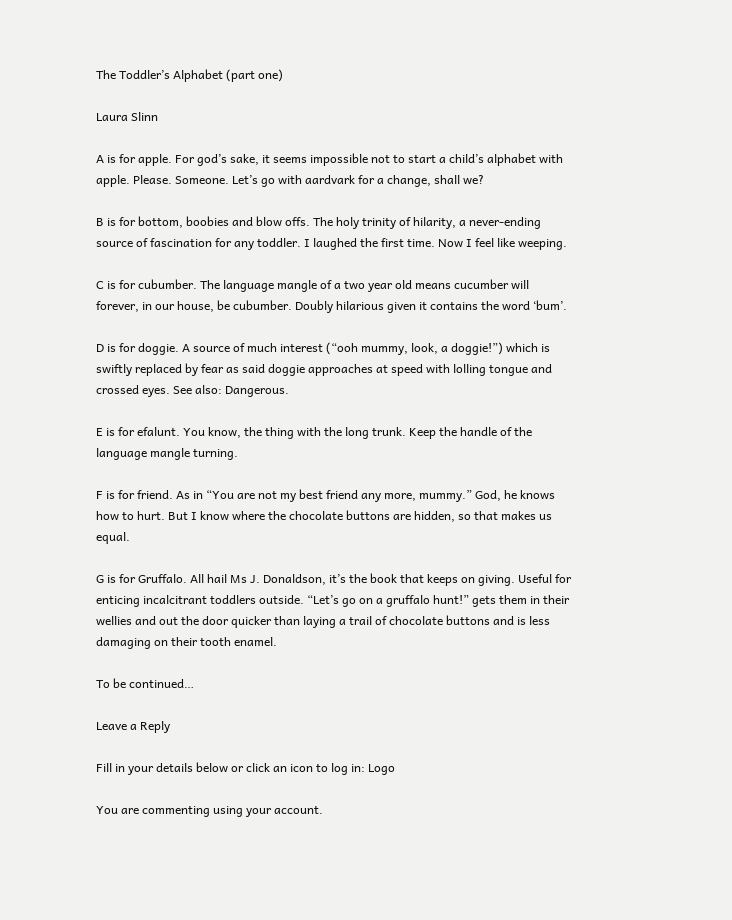The Toddler’s Alphabet (part one)

Laura Slinn

A is for apple. For god’s sake, it seems impossible not to start a child’s alphabet with apple. Please. Someone. Let’s go with aardvark for a change, shall we?

B is for bottom, boobies and blow offs. The holy trinity of hilarity, a never-ending source of fascination for any toddler. I laughed the first time. Now I feel like weeping.

C is for cubumber. The language mangle of a two year old means cucumber will forever, in our house, be cubumber. Doubly hilarious given it contains the word ‘bum’.

D is for doggie. A source of much interest (“ooh mummy, look, a doggie!”) which is swiftly replaced by fear as said doggie approaches at speed with lolling tongue and crossed eyes. See also: Dangerous.

E is for efalunt. You know, the thing with the long trunk. Keep the handle of the language mangle turning.

F is for friend. As in “You are not my best friend any more, mummy.” God, he knows how to hurt. But I know where the chocolate buttons are hidden, so that makes us equal.

G is for Gruffalo. All hail Ms J. Donaldson, it’s the book that keeps on giving. Useful for enticing incalcitrant toddlers outside. “Let’s go on a gruffalo hunt!” gets them in their wellies and out the door quicker than laying a trail of chocolate buttons and is less damaging on their tooth enamel.

To be continued…

Leave a Reply

Fill in your details below or click an icon to log in: Logo

You are commenting using your account.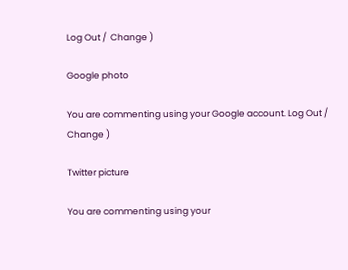Log Out /  Change )

Google photo

You are commenting using your Google account. Log Out /  Change )

Twitter picture

You are commenting using your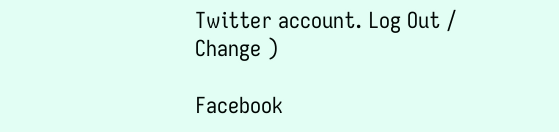Twitter account. Log Out /  Change )

Facebook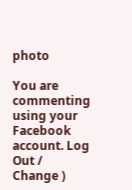photo

You are commenting using your Facebook account. Log Out /  Change )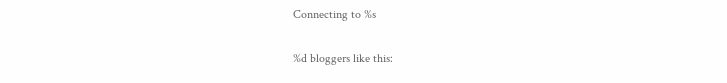Connecting to %s

%d bloggers like this: